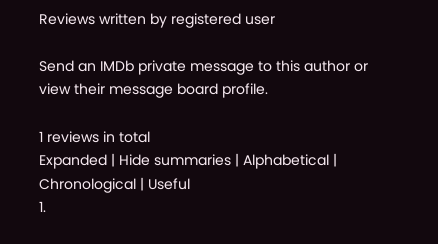Reviews written by registered user

Send an IMDb private message to this author or view their message board profile.

1 reviews in total
Expanded | Hide summaries | Alphabetical | Chronological | Useful
1.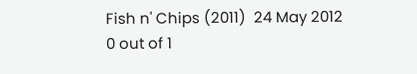Fish n' Chips (2011)  24 May 2012
0 out of 1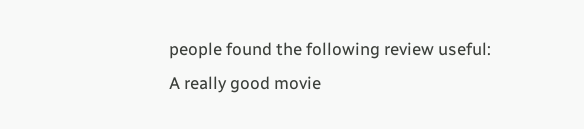people found the following review useful:
A really good movie